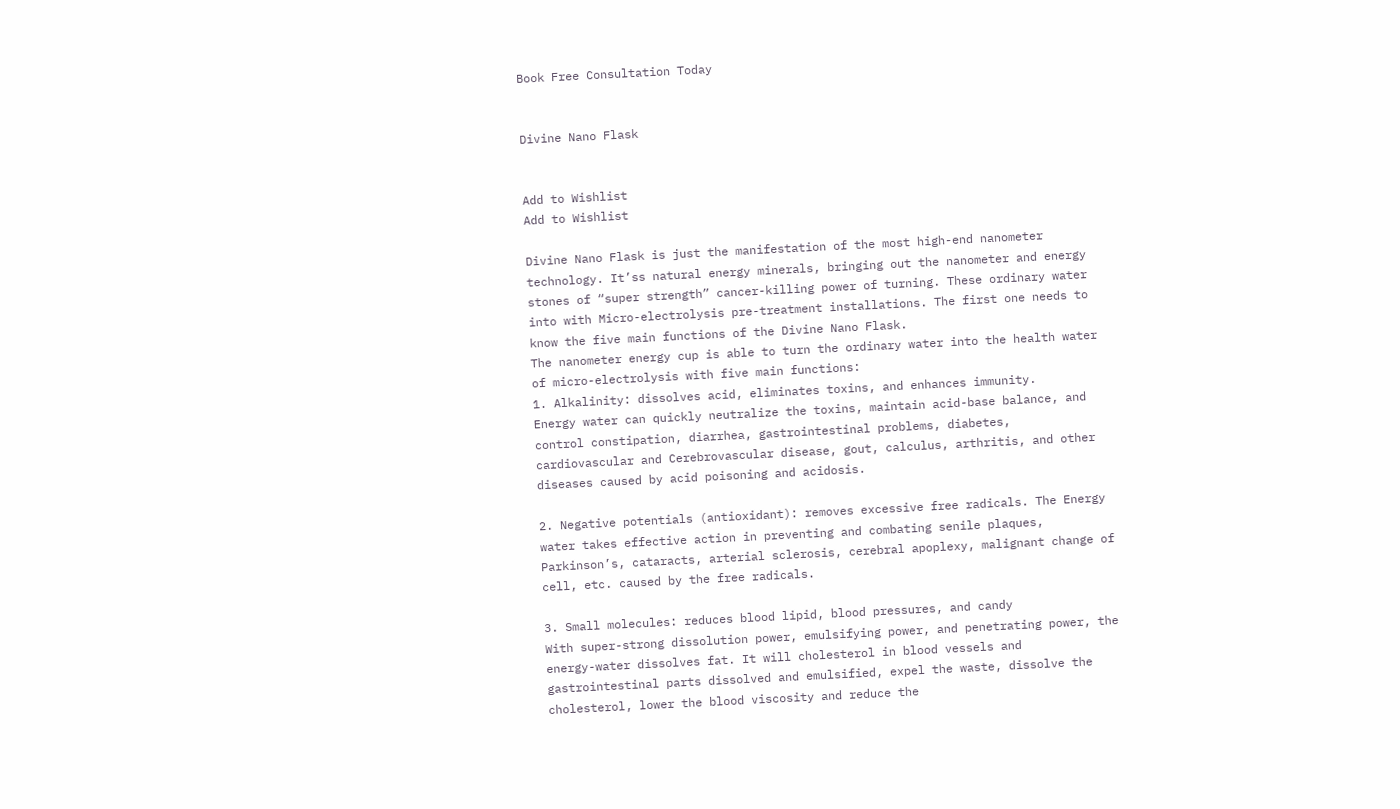Book Free Consultation Today


Divine Nano Flask


Add to Wishlist
Add to Wishlist

Divine Nano Flask is just the manifestation of the most high-end nanometer technology. It’ss natural energy minerals, bringing out the nanometer and energy stones of “super strength” cancer-killing power of turning. These ordinary water into with Micro-electrolysis pre-treatment installations. The first one needs to know the five main functions of the Divine Nano Flask.
The nanometer energy cup is able to turn the ordinary water into the health water of micro-electrolysis with five main functions:
1. Alkalinity: dissolves acid, eliminates toxins, and enhances immunity.
Energy water can quickly neutralize the toxins, maintain acid-base balance, and control constipation, diarrhea, gastrointestinal problems, diabetes, cardiovascular and Cerebrovascular disease, gout, calculus, arthritis, and other diseases caused by acid poisoning and acidosis.

2. Negative potentials (antioxidant): removes excessive free radicals. The Energy water takes effective action in preventing and combating senile plaques, Parkinson’s, cataracts, arterial sclerosis, cerebral apoplexy, malignant change of cell, etc. caused by the free radicals.

3. Small molecules: reduces blood lipid, blood pressures, and candy
With super-strong dissolution power, emulsifying power, and penetrating power, the energy-water dissolves fat. It will cholesterol in blood vessels and gastrointestinal parts dissolved and emulsified, expel the waste, dissolve the cholesterol, lower the blood viscosity and reduce the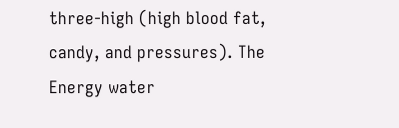three-high (high blood fat, candy, and pressures). The Energy water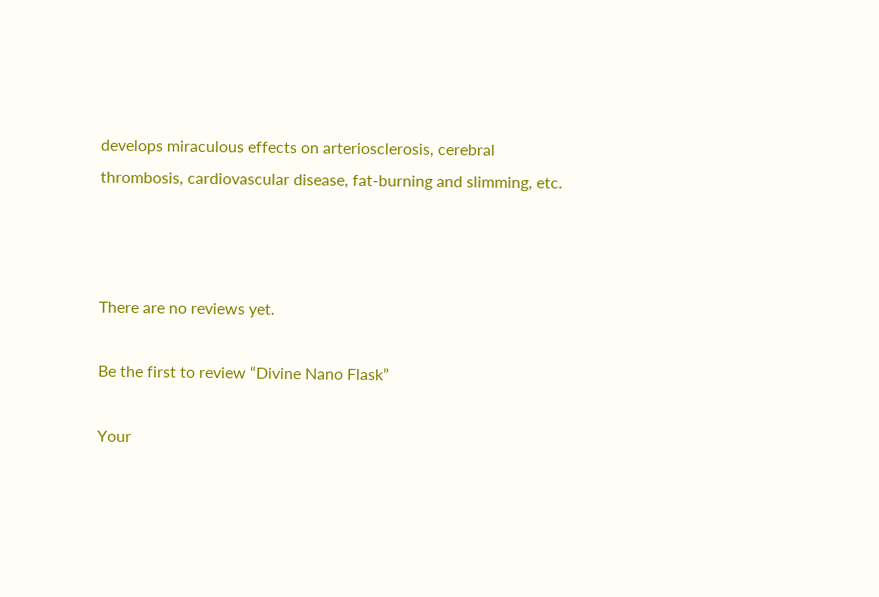develops miraculous effects on arteriosclerosis, cerebral thrombosis, cardiovascular disease, fat-burning and slimming, etc.



There are no reviews yet.

Be the first to review “Divine Nano Flask”

Your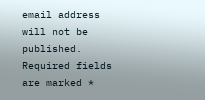email address will not be published. Required fields are marked *